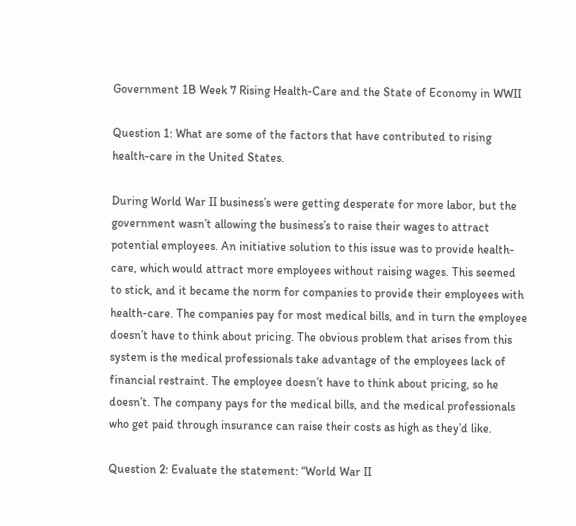Government 1B Week 7 Rising Health-Care and the State of Economy in WWII

Question 1: What are some of the factors that have contributed to rising health-care in the United States.

During World War II business’s were getting desperate for more labor, but the government wasn’t allowing the business’s to raise their wages to attract potential employees. An initiative solution to this issue was to provide health-care, which would attract more employees without raising wages. This seemed to stick, and it became the norm for companies to provide their employees with health-care. The companies pay for most medical bills, and in turn the employee doesn’t have to think about pricing. The obvious problem that arises from this system is the medical professionals take advantage of the employees lack of financial restraint. The employee doesn’t have to think about pricing, so he doesn’t. The company pays for the medical bills, and the medical professionals who get paid through insurance can raise their costs as high as they’d like.

Question 2: Evaluate the statement: “World War II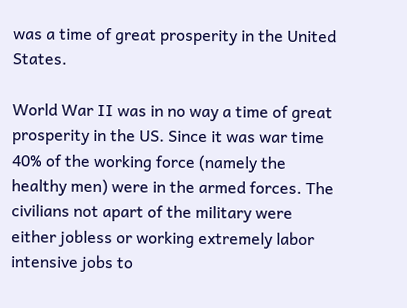was a time of great prosperity in the United States.

World War II was in no way a time of great prosperity in the US. Since it was war time 40% of the working force (namely the healthy men) were in the armed forces. The civilians not apart of the military were either jobless or working extremely labor intensive jobs to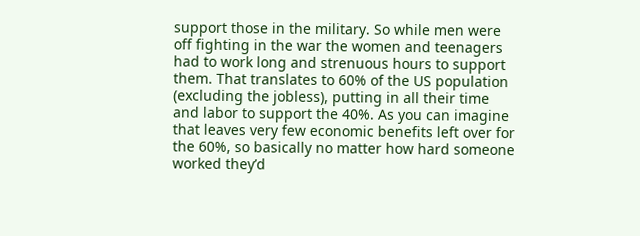support those in the military. So while men were off fighting in the war the women and teenagers had to work long and strenuous hours to support them. That translates to 60% of the US population (excluding the jobless), putting in all their time and labor to support the 40%. As you can imagine that leaves very few economic benefits left over for the 60%, so basically no matter how hard someone worked they’d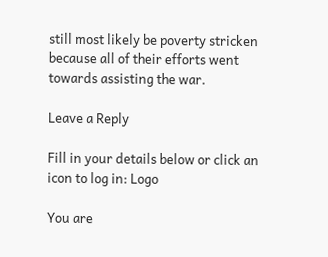still most likely be poverty stricken because all of their efforts went towards assisting the war.

Leave a Reply

Fill in your details below or click an icon to log in: Logo

You are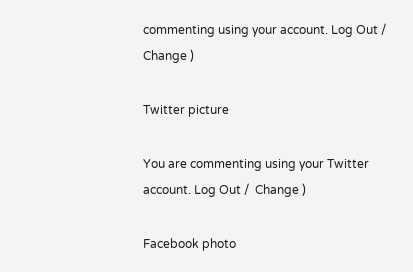commenting using your account. Log Out /  Change )

Twitter picture

You are commenting using your Twitter account. Log Out /  Change )

Facebook photo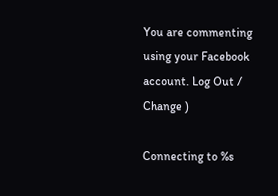You are commenting using your Facebook account. Log Out /  Change )

Connecting to %s